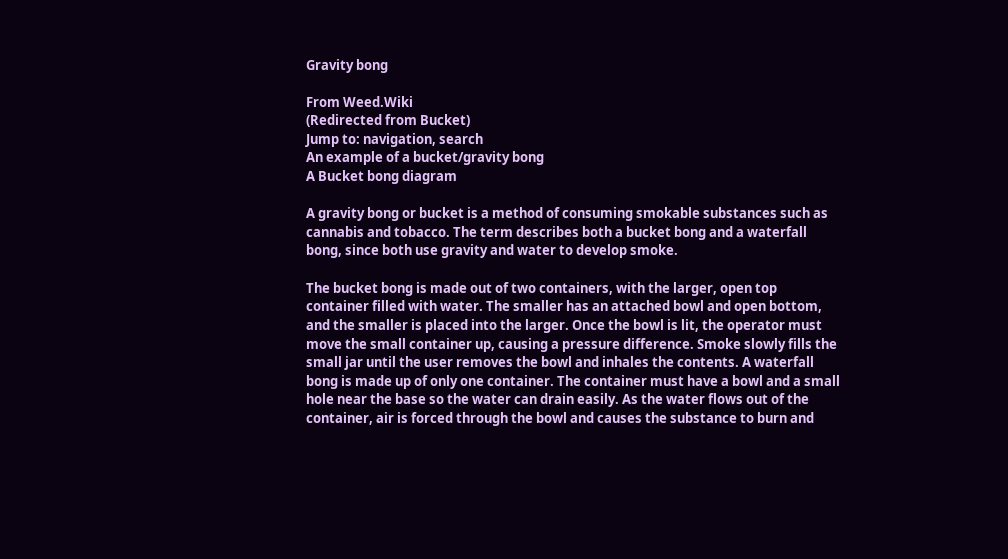Gravity bong

From Weed.Wiki
(Redirected from Bucket)
Jump to: navigation, search
An example of a bucket/gravity bong
A Bucket bong diagram

A gravity bong or bucket is a method of consuming smokable substances such as cannabis and tobacco. The term describes both a bucket bong and a waterfall bong, since both use gravity and water to develop smoke.

The bucket bong is made out of two containers, with the larger, open top container filled with water. The smaller has an attached bowl and open bottom, and the smaller is placed into the larger. Once the bowl is lit, the operator must move the small container up, causing a pressure difference. Smoke slowly fills the small jar until the user removes the bowl and inhales the contents. A waterfall bong is made up of only one container. The container must have a bowl and a small hole near the base so the water can drain easily. As the water flows out of the container, air is forced through the bowl and causes the substance to burn and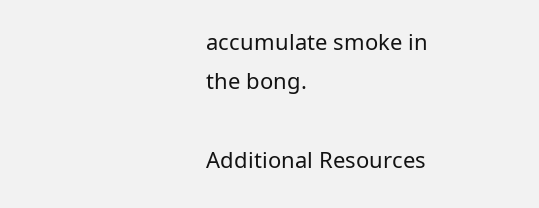accumulate smoke in the bong.

Additional Resources